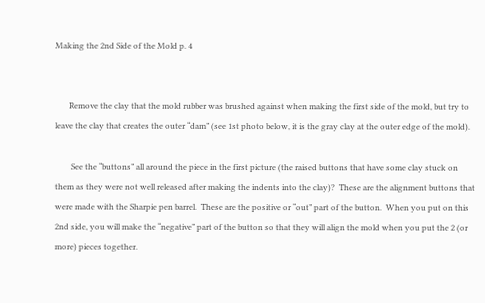Making the 2nd Side of the Mold p. 4


       Remove the clay that the mold rubber was brushed against when making the first side of the mold, but try to leave the clay that creates the outer “dam” (see 1st photo below, it is the gray clay at the outer edge of the mold).

        See the “buttons” all around the piece in the first picture (the raised buttons that have some clay stuck on them as they were not well released after making the indents into the clay)?  These are the alignment buttons that were made with the Sharpie pen barrel.  These are the positive or “out” part of the button.  When you put on this 2nd side, you will make the “negative” part of the button so that they will align the mold when you put the 2 (or more) pieces together.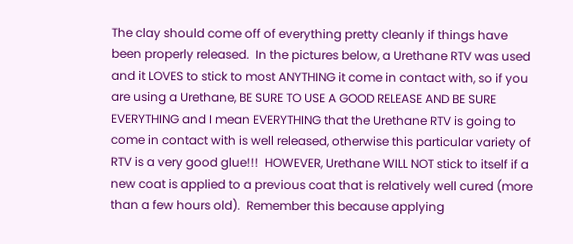The clay should come off of everything pretty cleanly if things have been properly released.  In the pictures below, a Urethane RTV was used and it LOVES to stick to most ANYTHING it come in contact with, so if you are using a Urethane, BE SURE TO USE A GOOD RELEASE AND BE SURE EVERYTHING and I mean EVERYTHING that the Urethane RTV is going to come in contact with is well released, otherwise this particular variety of RTV is a very good glue!!!  HOWEVER, Urethane WILL NOT stick to itself if a new coat is applied to a previous coat that is relatively well cured (more than a few hours old).  Remember this because applying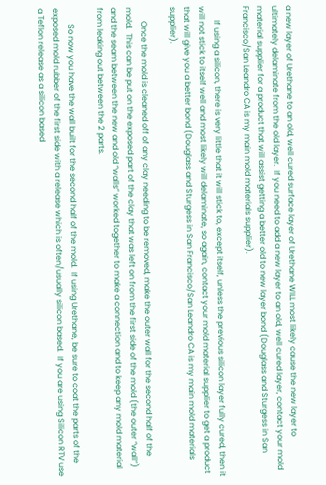a new layer of Urethane to an old, well cured surface layer of Urethane WILL most likely cause the new layer to ultimately delaminate from the old layer.  If you need to add a new layer to an old, well cured layer, contact your mold material supplier for a product that will assist getting a better old to new layer bond (Douglass and Sturgess in San Francisco/San Leandro CA is my main mold materials supplier).

       If using a silicon, there is very little that it will stick to, except itself, unless the previous silicon layer fully cured, then it will not stick to itself well and most likely will delaminate, so again, contact your mold material supplier to get a product that will give you a better bond (Douglass and Sturgess in San Francisco/San Leandro CA is my main mold materials supplier).

       Once the mold is cleaned off of any clay needing to be removed, make the outer wall for the second half of the mold.  This can be put on the exposed part of the clay that was left on from the first side of the mold (the outer “wall”) and the seam between the new and old “walls” worked together to make a connection and to keep any mold material from leaking out between the 2 parts.

        So now you have the wall built for the second half of the mold.  If using Urethane, be sure to coat the parts of the exposed mold rubber of the first side with a release which is often/usually silicon based.  If you are using Silicon RTV use a Teflon release as a silicon based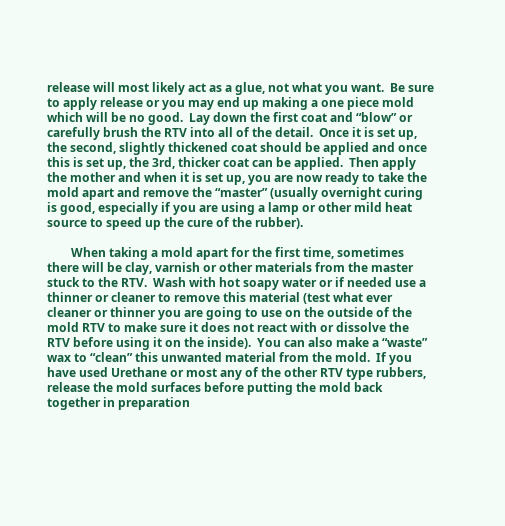release will most likely act as a glue, not what you want.  Be sure to apply release or you may end up making a one piece mold which will be no good.  Lay down the first coat and “blow” or carefully brush the RTV into all of the detail.  Once it is set up, the second, slightly thickened coat should be applied and once this is set up, the 3rd, thicker coat can be applied.  Then apply the mother and when it is set up, you are now ready to take the mold apart and remove the “master” (usually overnight curing is good, especially if you are using a lamp or other mild heat source to speed up the cure of the rubber).

        When taking a mold apart for the first time, sometimes there will be clay, varnish or other materials from the master stuck to the RTV.  Wash with hot soapy water or if needed use a thinner or cleaner to remove this material (test what ever cleaner or thinner you are going to use on the outside of the mold RTV to make sure it does not react with or dissolve the RTV before using it on the inside).  You can also make a “waste” wax to “clean” this unwanted material from the mold.  If you have used Urethane or most any of the other RTV type rubbers, release the mold surfaces before putting the mold back together in preparation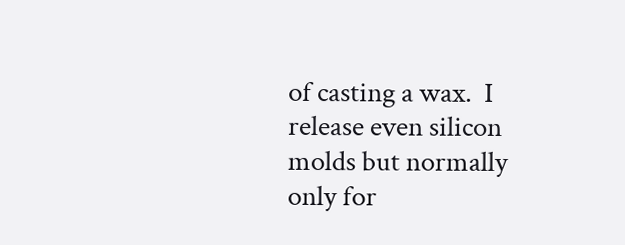of casting a wax.  I release even silicon molds but normally only for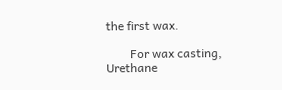the first wax.

        For wax casting, Urethane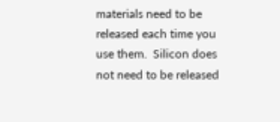materials need to be released each time you use them.  Silicon does not need to be released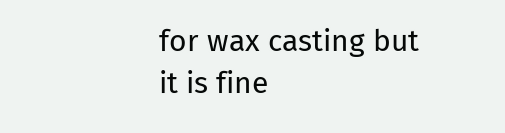for wax casting but it is fine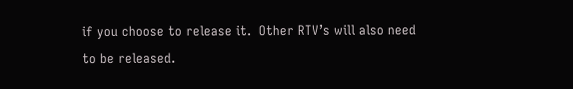if you choose to release it.  Other RTV’s will also need to be released.